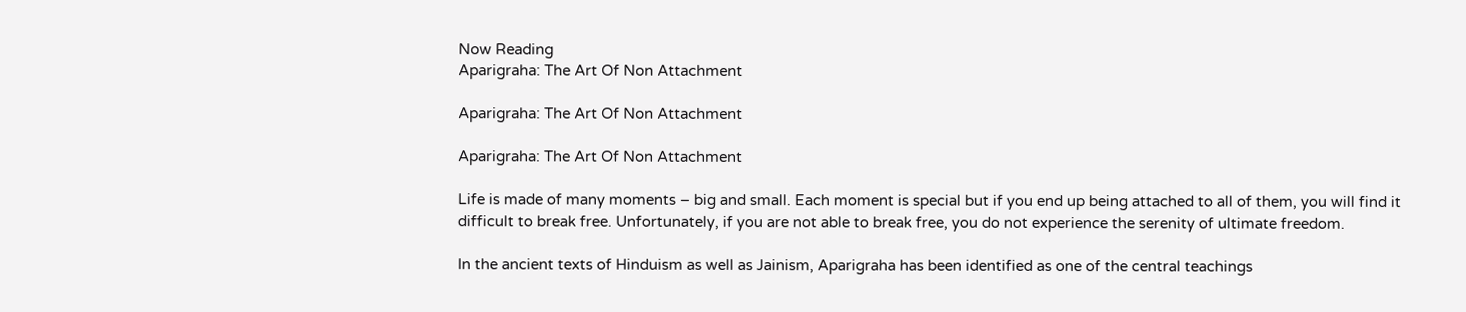Now Reading
Aparigraha: The Art Of Non Attachment

Aparigraha: The Art Of Non Attachment

Aparigraha: The Art Of Non Attachment

Life is made of many moments – big and small. Each moment is special but if you end up being attached to all of them, you will find it difficult to break free. Unfortunately, if you are not able to break free, you do not experience the serenity of ultimate freedom.

In the ancient texts of Hinduism as well as Jainism, Aparigraha has been identified as one of the central teachings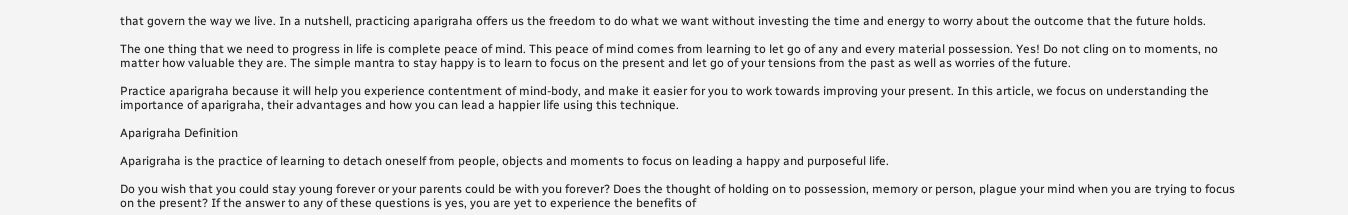that govern the way we live. In a nutshell, practicing aparigraha offers us the freedom to do what we want without investing the time and energy to worry about the outcome that the future holds.

The one thing that we need to progress in life is complete peace of mind. This peace of mind comes from learning to let go of any and every material possession. Yes! Do not cling on to moments, no matter how valuable they are. The simple mantra to stay happy is to learn to focus on the present and let go of your tensions from the past as well as worries of the future.

Practice aparigraha because it will help you experience contentment of mind-body, and make it easier for you to work towards improving your present. In this article, we focus on understanding the importance of aparigraha, their advantages and how you can lead a happier life using this technique.

Aparigraha Definition

Aparigraha is the practice of learning to detach oneself from people, objects and moments to focus on leading a happy and purposeful life.

Do you wish that you could stay young forever or your parents could be with you forever? Does the thought of holding on to possession, memory or person, plague your mind when you are trying to focus on the present? If the answer to any of these questions is yes, you are yet to experience the benefits of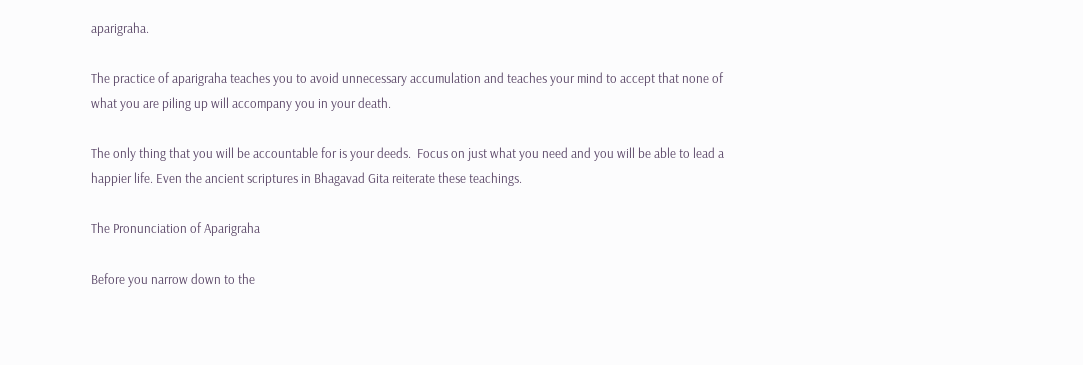aparigraha.

The practice of aparigraha teaches you to avoid unnecessary accumulation and teaches your mind to accept that none of what you are piling up will accompany you in your death.

The only thing that you will be accountable for is your deeds.  Focus on just what you need and you will be able to lead a happier life. Even the ancient scriptures in Bhagavad Gita reiterate these teachings.

The Pronunciation of Aparigraha

Before you narrow down to the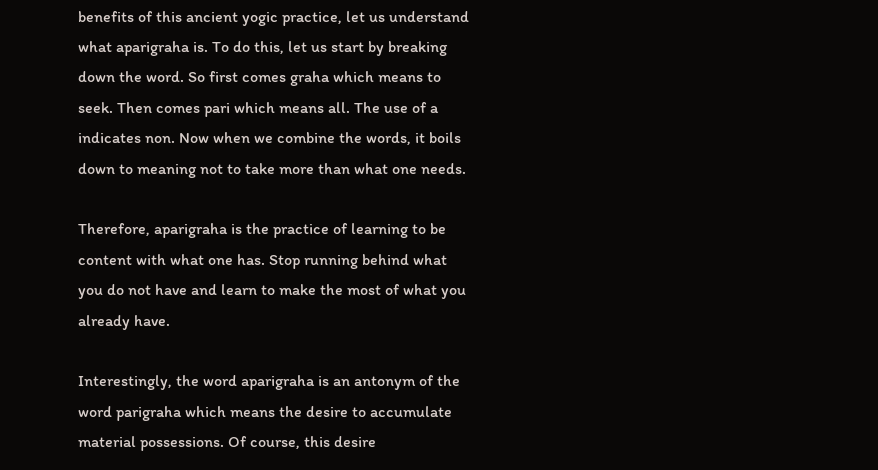benefits of this ancient yogic practice, let us understand what aparigraha is. To do this, let us start by breaking down the word. So first comes graha which means to seek. Then comes pari which means all. The use of a indicates non. Now when we combine the words, it boils down to meaning not to take more than what one needs.

Therefore, aparigraha is the practice of learning to be content with what one has. Stop running behind what you do not have and learn to make the most of what you already have.

Interestingly, the word aparigraha is an antonym of the word parigraha which means the desire to accumulate material possessions. Of course, this desire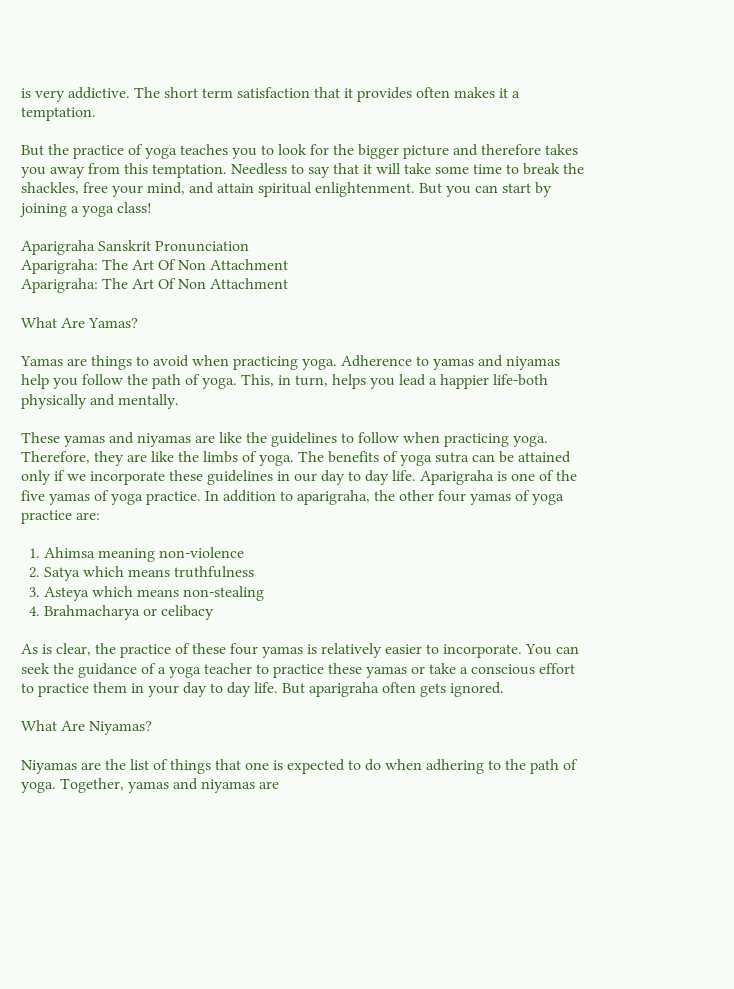is very addictive. The short term satisfaction that it provides often makes it a temptation.

But the practice of yoga teaches you to look for the bigger picture and therefore takes you away from this temptation. Needless to say that it will take some time to break the shackles, free your mind, and attain spiritual enlightenment. But you can start by joining a yoga class!

Aparigraha Sanskrit Pronunciation
Aparigraha: The Art Of Non Attachment
Aparigraha: The Art Of Non Attachment

What Are Yamas?

Yamas are things to avoid when practicing yoga. Adherence to yamas and niyamas help you follow the path of yoga. This, in turn, helps you lead a happier life-both physically and mentally.

These yamas and niyamas are like the guidelines to follow when practicing yoga. Therefore, they are like the limbs of yoga. The benefits of yoga sutra can be attained only if we incorporate these guidelines in our day to day life. Aparigraha is one of the five yamas of yoga practice. In addition to aparigraha, the other four yamas of yoga practice are:

  1. Ahimsa meaning non-violence
  2. Satya which means truthfulness
  3. Asteya which means non-stealing
  4. Brahmacharya or celibacy

As is clear, the practice of these four yamas is relatively easier to incorporate. You can seek the guidance of a yoga teacher to practice these yamas or take a conscious effort to practice them in your day to day life. But aparigraha often gets ignored.

What Are Niyamas?

Niyamas are the list of things that one is expected to do when adhering to the path of yoga. Together, yamas and niyamas are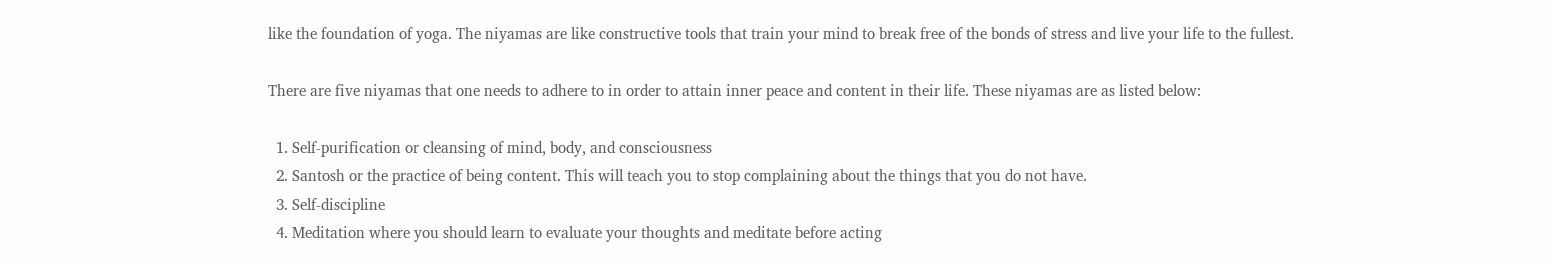like the foundation of yoga. The niyamas are like constructive tools that train your mind to break free of the bonds of stress and live your life to the fullest.

There are five niyamas that one needs to adhere to in order to attain inner peace and content in their life. These niyamas are as listed below:

  1. Self-purification or cleansing of mind, body, and consciousness
  2. Santosh or the practice of being content. This will teach you to stop complaining about the things that you do not have.
  3. Self-discipline
  4. Meditation where you should learn to evaluate your thoughts and meditate before acting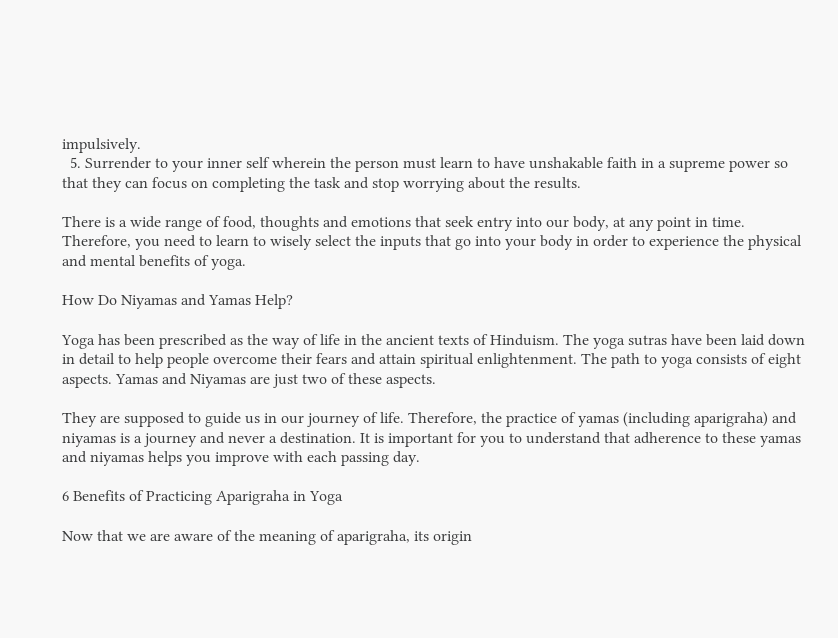impulsively.
  5. Surrender to your inner self wherein the person must learn to have unshakable faith in a supreme power so that they can focus on completing the task and stop worrying about the results.

There is a wide range of food, thoughts and emotions that seek entry into our body, at any point in time. Therefore, you need to learn to wisely select the inputs that go into your body in order to experience the physical and mental benefits of yoga.

How Do Niyamas and Yamas Help?

Yoga has been prescribed as the way of life in the ancient texts of Hinduism. The yoga sutras have been laid down in detail to help people overcome their fears and attain spiritual enlightenment. The path to yoga consists of eight aspects. Yamas and Niyamas are just two of these aspects.

They are supposed to guide us in our journey of life. Therefore, the practice of yamas (including aparigraha) and niyamas is a journey and never a destination. It is important for you to understand that adherence to these yamas and niyamas helps you improve with each passing day.

6 Benefits of Practicing Aparigraha in Yoga

Now that we are aware of the meaning of aparigraha, its origin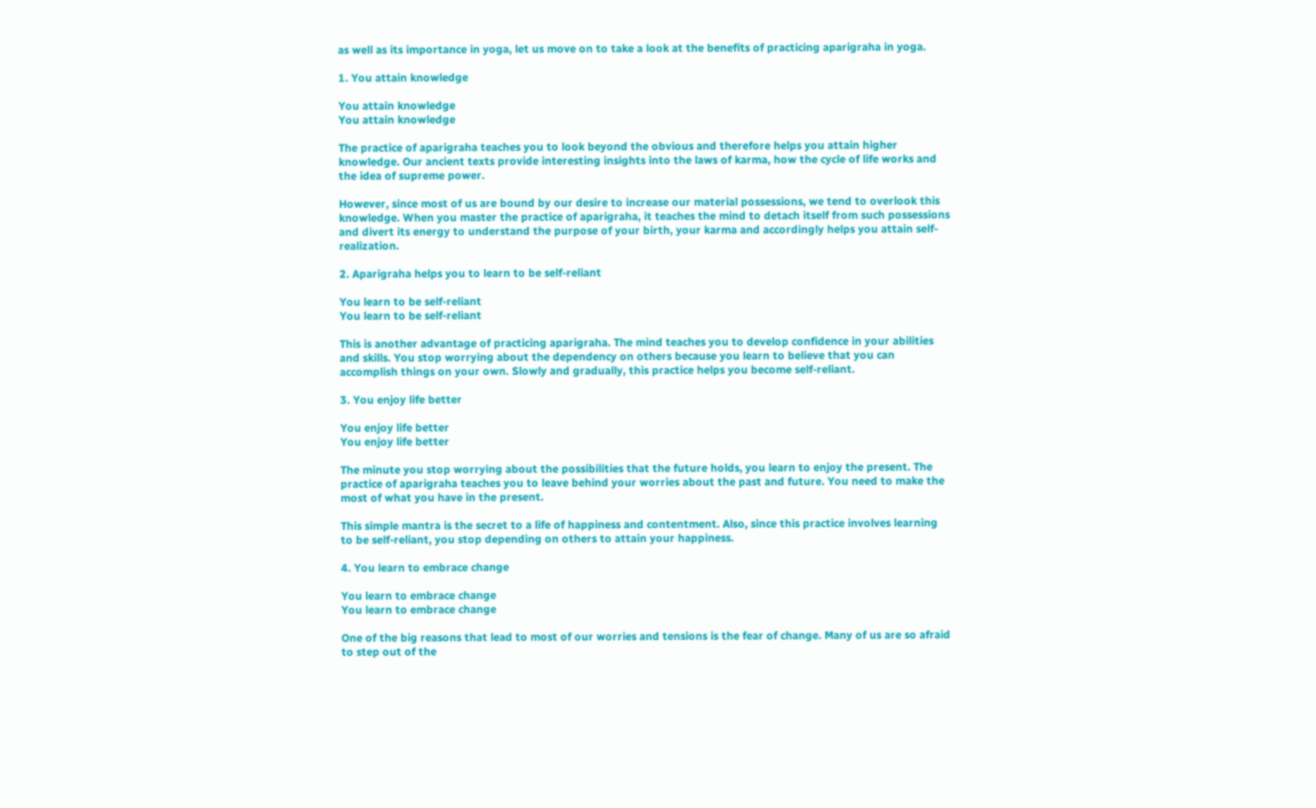as well as its importance in yoga, let us move on to take a look at the benefits of practicing aparigraha in yoga.

1. You attain knowledge

You attain knowledge
You attain knowledge

The practice of aparigraha teaches you to look beyond the obvious and therefore helps you attain higher knowledge. Our ancient texts provide interesting insights into the laws of karma, how the cycle of life works and the idea of supreme power.

However, since most of us are bound by our desire to increase our material possessions, we tend to overlook this knowledge. When you master the practice of aparigraha, it teaches the mind to detach itself from such possessions and divert its energy to understand the purpose of your birth, your karma and accordingly helps you attain self-realization.

2. Aparigraha helps you to learn to be self-reliant

You learn to be self-reliant
You learn to be self-reliant

This is another advantage of practicing aparigraha. The mind teaches you to develop confidence in your abilities and skills. You stop worrying about the dependency on others because you learn to believe that you can accomplish things on your own. Slowly and gradually, this practice helps you become self-reliant.

3. You enjoy life better

You enjoy life better
You enjoy life better

The minute you stop worrying about the possibilities that the future holds, you learn to enjoy the present. The practice of aparigraha teaches you to leave behind your worries about the past and future. You need to make the most of what you have in the present.

This simple mantra is the secret to a life of happiness and contentment. Also, since this practice involves learning to be self-reliant, you stop depending on others to attain your happiness.

4. You learn to embrace change

You learn to embrace change
You learn to embrace change

One of the big reasons that lead to most of our worries and tensions is the fear of change. Many of us are so afraid to step out of the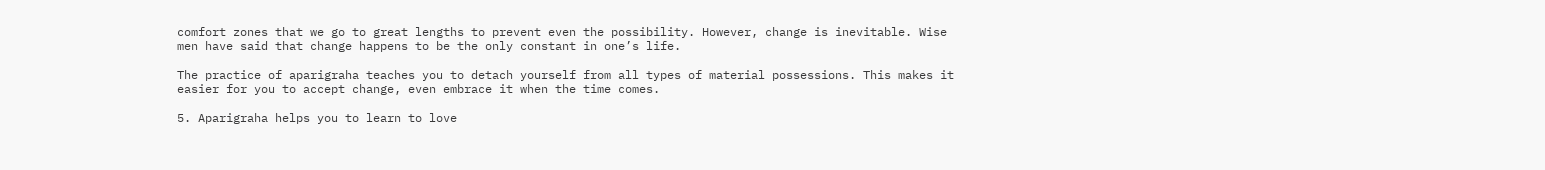comfort zones that we go to great lengths to prevent even the possibility. However, change is inevitable. Wise men have said that change happens to be the only constant in one’s life.

The practice of aparigraha teaches you to detach yourself from all types of material possessions. This makes it easier for you to accept change, even embrace it when the time comes.

5. Aparigraha helps you to learn to love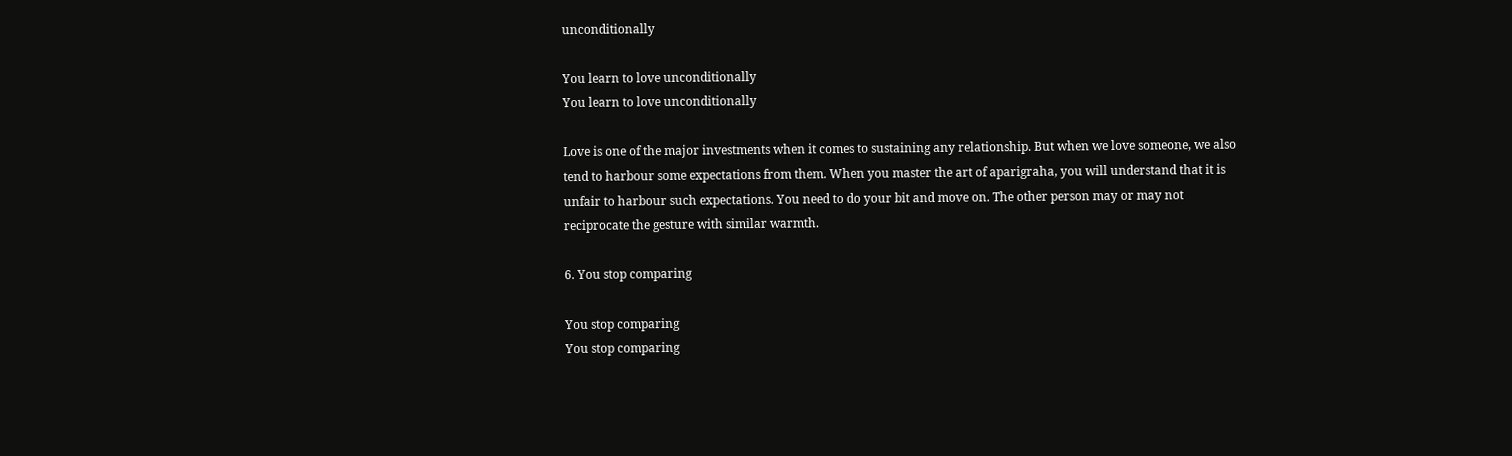unconditionally

You learn to love unconditionally
You learn to love unconditionally

Love is one of the major investments when it comes to sustaining any relationship. But when we love someone, we also tend to harbour some expectations from them. When you master the art of aparigraha, you will understand that it is unfair to harbour such expectations. You need to do your bit and move on. The other person may or may not reciprocate the gesture with similar warmth.

6. You stop comparing

You stop comparing
You stop comparing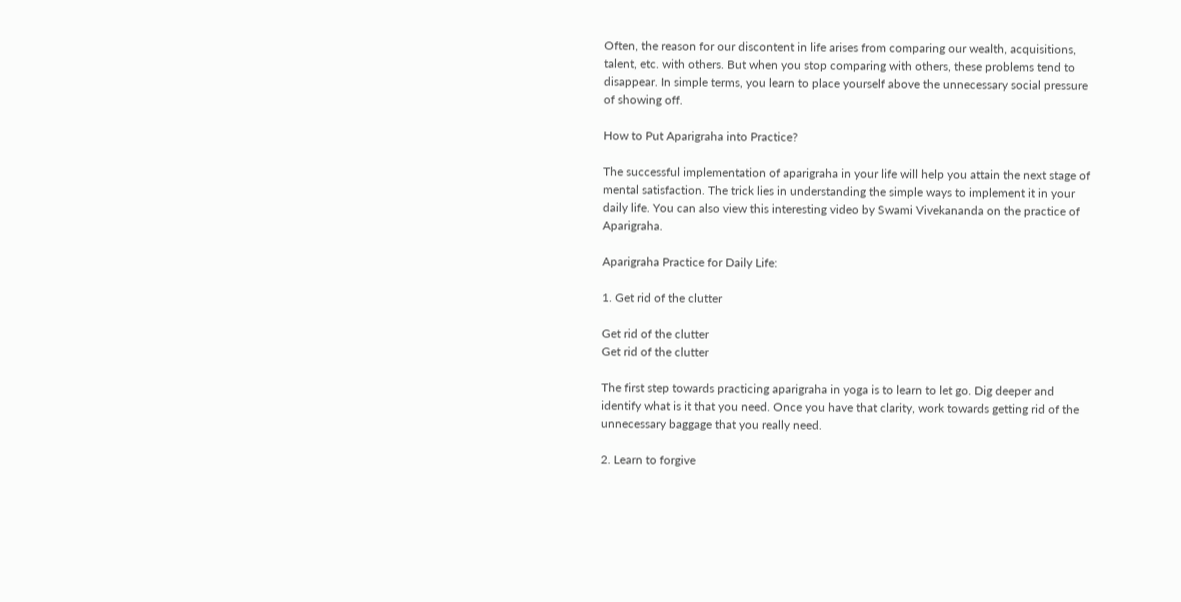Often, the reason for our discontent in life arises from comparing our wealth, acquisitions, talent, etc. with others. But when you stop comparing with others, these problems tend to disappear. In simple terms, you learn to place yourself above the unnecessary social pressure of showing off.

How to Put Aparigraha into Practice?

The successful implementation of aparigraha in your life will help you attain the next stage of mental satisfaction. The trick lies in understanding the simple ways to implement it in your daily life. You can also view this interesting video by Swami Vivekananda on the practice of Aparigraha.

Aparigraha Practice for Daily Life:

1. Get rid of the clutter

Get rid of the clutter
Get rid of the clutter

The first step towards practicing aparigraha in yoga is to learn to let go. Dig deeper and identify what is it that you need. Once you have that clarity, work towards getting rid of the unnecessary baggage that you really need.

2. Learn to forgive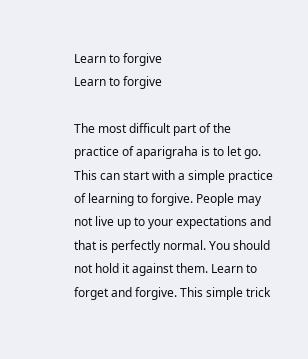Learn to forgive
Learn to forgive

The most difficult part of the practice of aparigraha is to let go. This can start with a simple practice of learning to forgive. People may not live up to your expectations and that is perfectly normal. You should not hold it against them. Learn to forget and forgive. This simple trick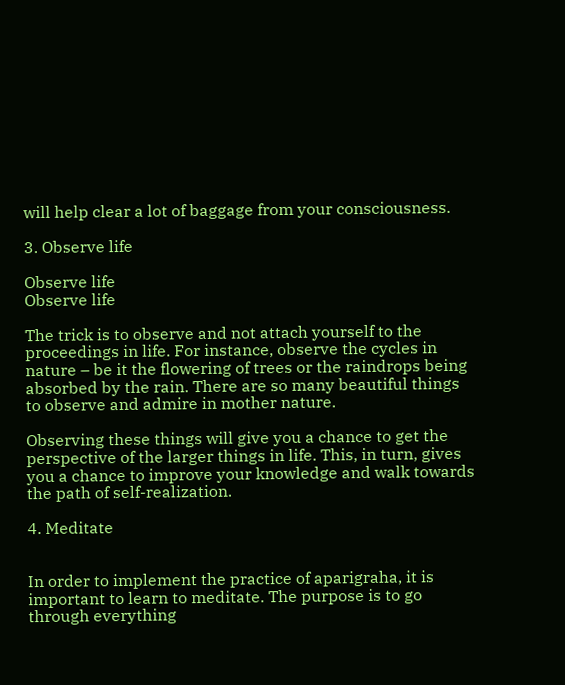will help clear a lot of baggage from your consciousness.

3. Observe life

Observe life
Observe life

The trick is to observe and not attach yourself to the proceedings in life. For instance, observe the cycles in nature – be it the flowering of trees or the raindrops being absorbed by the rain. There are so many beautiful things to observe and admire in mother nature.

Observing these things will give you a chance to get the perspective of the larger things in life. This, in turn, gives you a chance to improve your knowledge and walk towards the path of self-realization.

4. Meditate


In order to implement the practice of aparigraha, it is important to learn to meditate. The purpose is to go through everything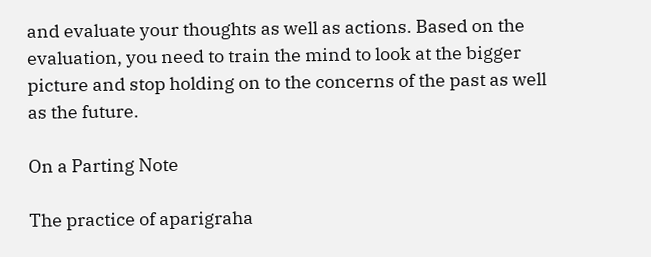and evaluate your thoughts as well as actions. Based on the evaluation, you need to train the mind to look at the bigger picture and stop holding on to the concerns of the past as well as the future.

On a Parting Note

The practice of aparigraha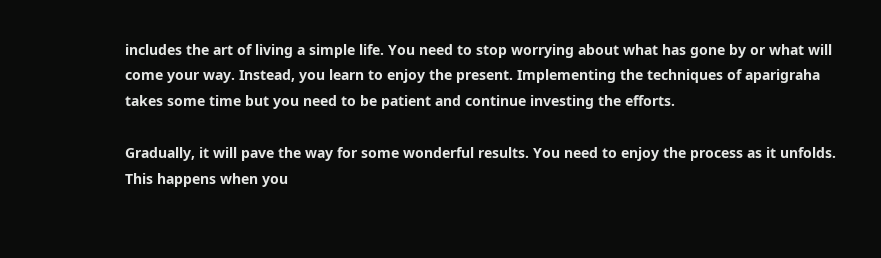includes the art of living a simple life. You need to stop worrying about what has gone by or what will come your way. Instead, you learn to enjoy the present. Implementing the techniques of aparigraha takes some time but you need to be patient and continue investing the efforts.

Gradually, it will pave the way for some wonderful results. You need to enjoy the process as it unfolds. This happens when you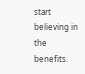start believing in the benefits.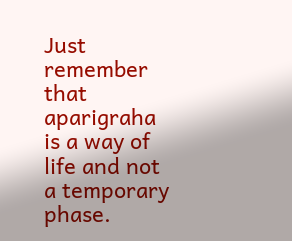Just remember that aparigraha is a way of life and not a temporary phase.